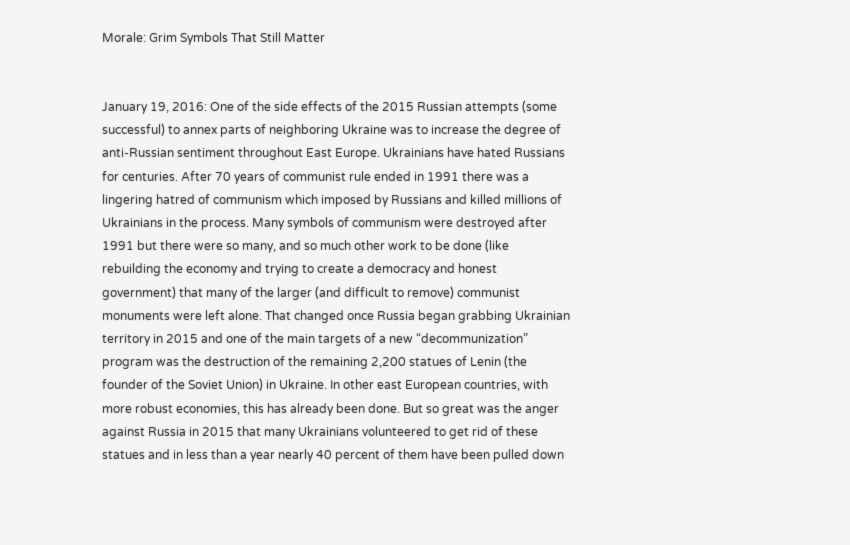Morale: Grim Symbols That Still Matter


January 19, 2016: One of the side effects of the 2015 Russian attempts (some successful) to annex parts of neighboring Ukraine was to increase the degree of anti-Russian sentiment throughout East Europe. Ukrainians have hated Russians for centuries. After 70 years of communist rule ended in 1991 there was a lingering hatred of communism which imposed by Russians and killed millions of Ukrainians in the process. Many symbols of communism were destroyed after 1991 but there were so many, and so much other work to be done (like rebuilding the economy and trying to create a democracy and honest government) that many of the larger (and difficult to remove) communist monuments were left alone. That changed once Russia began grabbing Ukrainian territory in 2015 and one of the main targets of a new “decommunization” program was the destruction of the remaining 2,200 statues of Lenin (the founder of the Soviet Union) in Ukraine. In other east European countries, with more robust economies, this has already been done. But so great was the anger against Russia in 2015 that many Ukrainians volunteered to get rid of these statues and in less than a year nearly 40 percent of them have been pulled down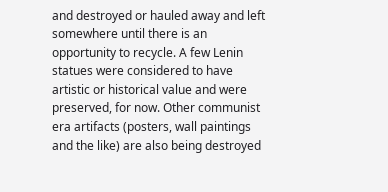and destroyed or hauled away and left somewhere until there is an opportunity to recycle. A few Lenin statues were considered to have artistic or historical value and were preserved, for now. Other communist era artifacts (posters, wall paintings and the like) are also being destroyed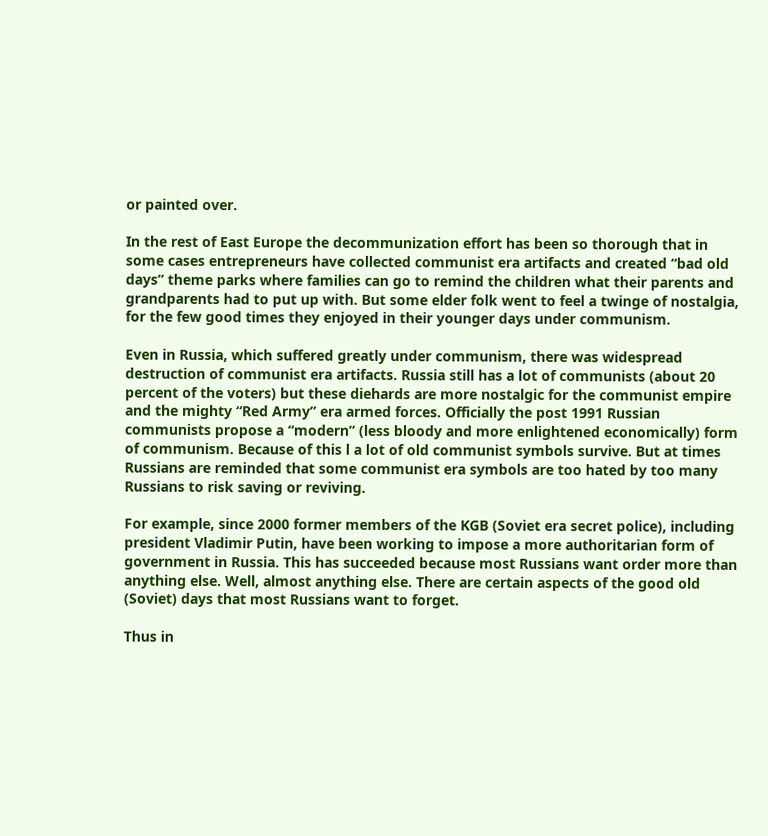or painted over.

In the rest of East Europe the decommunization effort has been so thorough that in some cases entrepreneurs have collected communist era artifacts and created “bad old days” theme parks where families can go to remind the children what their parents and grandparents had to put up with. But some elder folk went to feel a twinge of nostalgia, for the few good times they enjoyed in their younger days under communism.

Even in Russia, which suffered greatly under communism, there was widespread destruction of communist era artifacts. Russia still has a lot of communists (about 20 percent of the voters) but these diehards are more nostalgic for the communist empire and the mighty “Red Army” era armed forces. Officially the post 1991 Russian communists propose a “modern” (less bloody and more enlightened economically) form of communism. Because of this l a lot of old communist symbols survive. But at times Russians are reminded that some communist era symbols are too hated by too many Russians to risk saving or reviving.

For example, since 2000 former members of the KGB (Soviet era secret police), including president Vladimir Putin, have been working to impose a more authoritarian form of government in Russia. This has succeeded because most Russians want order more than anything else. Well, almost anything else. There are certain aspects of the good old (Soviet) days that most Russians want to forget.

Thus in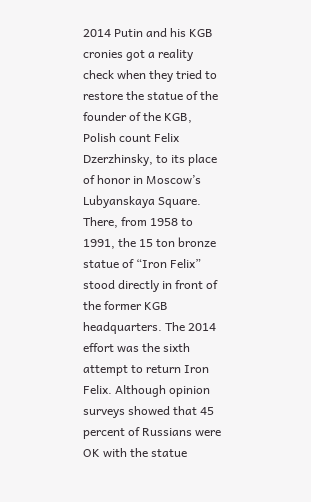2014 Putin and his KGB cronies got a reality check when they tried to restore the statue of the founder of the KGB, Polish count Felix Dzerzhinsky, to its place of honor in Moscow’s Lubyanskaya Square. There, from 1958 to 1991, the 15 ton bronze statue of “Iron Felix” stood directly in front of the former KGB headquarters. The 2014 effort was the sixth attempt to return Iron Felix. Although opinion surveys showed that 45 percent of Russians were OK with the statue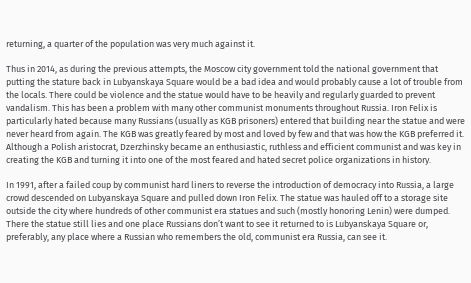returning, a quarter of the population was very much against it.

Thus in 2014, as during the previous attempts, the Moscow city government told the national government that putting the stature back in Lubyanskaya Square would be a bad idea and would probably cause a lot of trouble from the locals. There could be violence and the statue would have to be heavily and regularly guarded to prevent vandalism. This has been a problem with many other communist monuments throughout Russia. Iron Felix is particularly hated because many Russians (usually as KGB prisoners) entered that building near the statue and were never heard from again. The KGB was greatly feared by most and loved by few and that was how the KGB preferred it. Although a Polish aristocrat, Dzerzhinsky became an enthusiastic, ruthless and efficient communist and was key in creating the KGB and turning it into one of the most feared and hated secret police organizations in history.

In 1991, after a failed coup by communist hard liners to reverse the introduction of democracy into Russia, a large crowd descended on Lubyanskaya Square and pulled down Iron Felix. The statue was hauled off to a storage site outside the city where hundreds of other communist era statues and such (mostly honoring Lenin) were dumped. There the statue still lies and one place Russians don’t want to see it returned to is Lubyanskaya Square or, preferably, any place where a Russian who remembers the old, communist era Russia, can see it.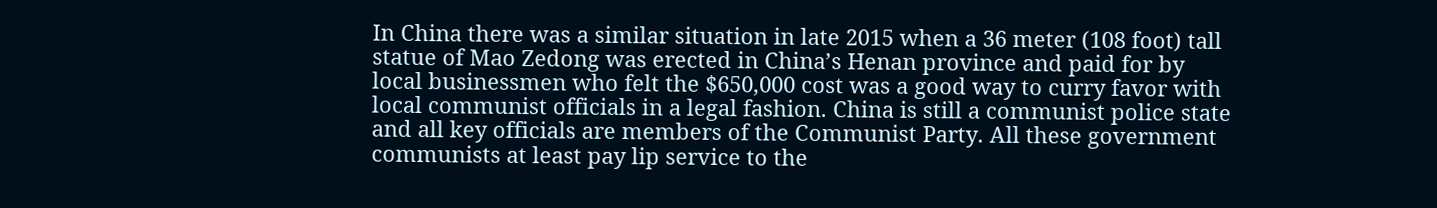In China there was a similar situation in late 2015 when a 36 meter (108 foot) tall statue of Mao Zedong was erected in China’s Henan province and paid for by local businessmen who felt the $650,000 cost was a good way to curry favor with local communist officials in a legal fashion. China is still a communist police state and all key officials are members of the Communist Party. All these government communists at least pay lip service to the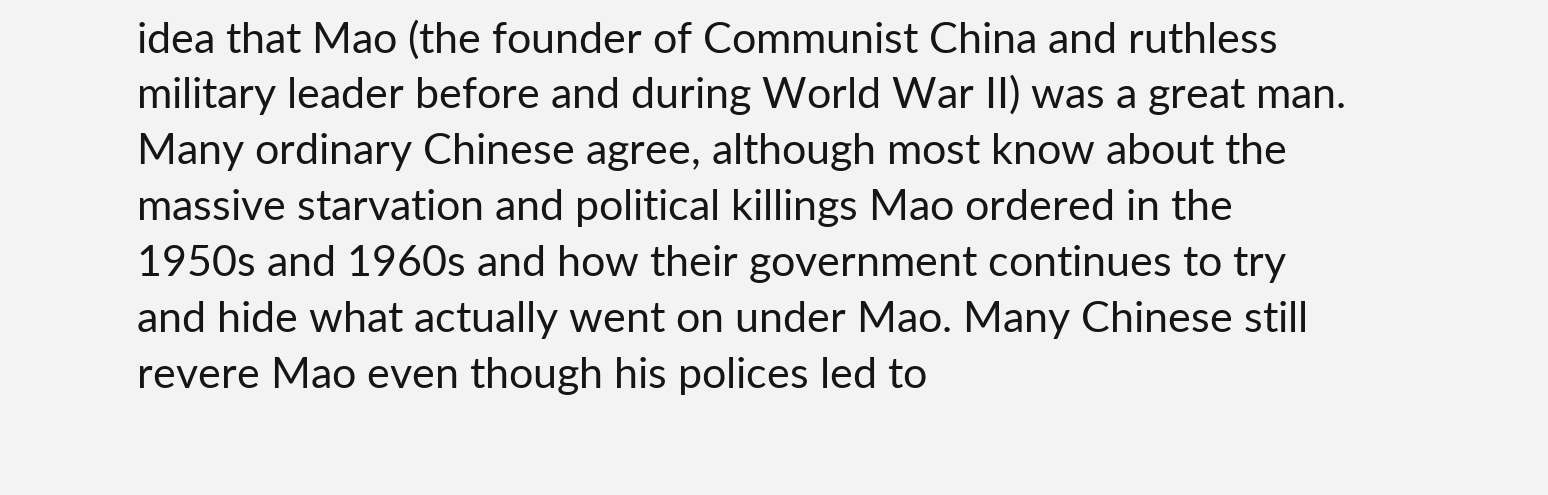idea that Mao (the founder of Communist China and ruthless military leader before and during World War II) was a great man. Many ordinary Chinese agree, although most know about the massive starvation and political killings Mao ordered in the 1950s and 1960s and how their government continues to try and hide what actually went on under Mao. Many Chinese still revere Mao even though his polices led to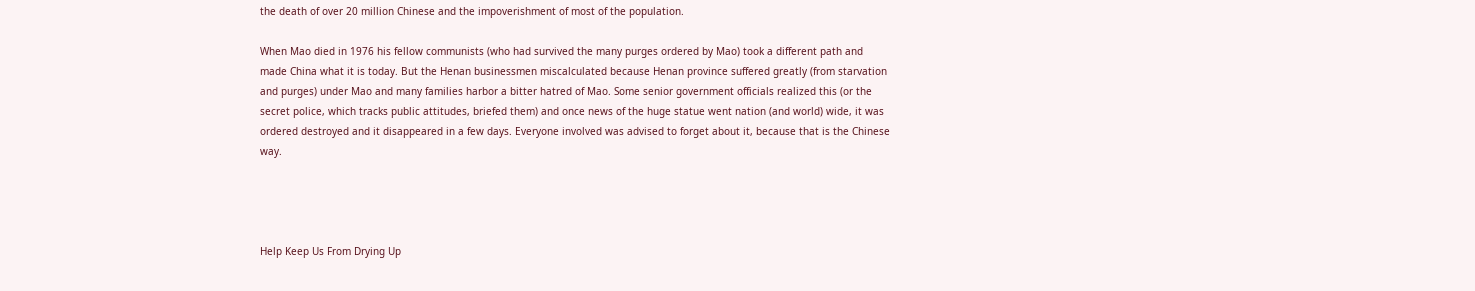the death of over 20 million Chinese and the impoverishment of most of the population.

When Mao died in 1976 his fellow communists (who had survived the many purges ordered by Mao) took a different path and made China what it is today. But the Henan businessmen miscalculated because Henan province suffered greatly (from starvation and purges) under Mao and many families harbor a bitter hatred of Mao. Some senior government officials realized this (or the secret police, which tracks public attitudes, briefed them) and once news of the huge statue went nation (and world) wide, it was ordered destroyed and it disappeared in a few days. Everyone involved was advised to forget about it, because that is the Chinese way.




Help Keep Us From Drying Up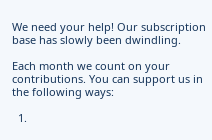We need your help! Our subscription base has slowly been dwindling.

Each month we count on your contributions. You can support us in the following ways:

  1.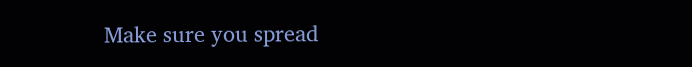Make sure you spread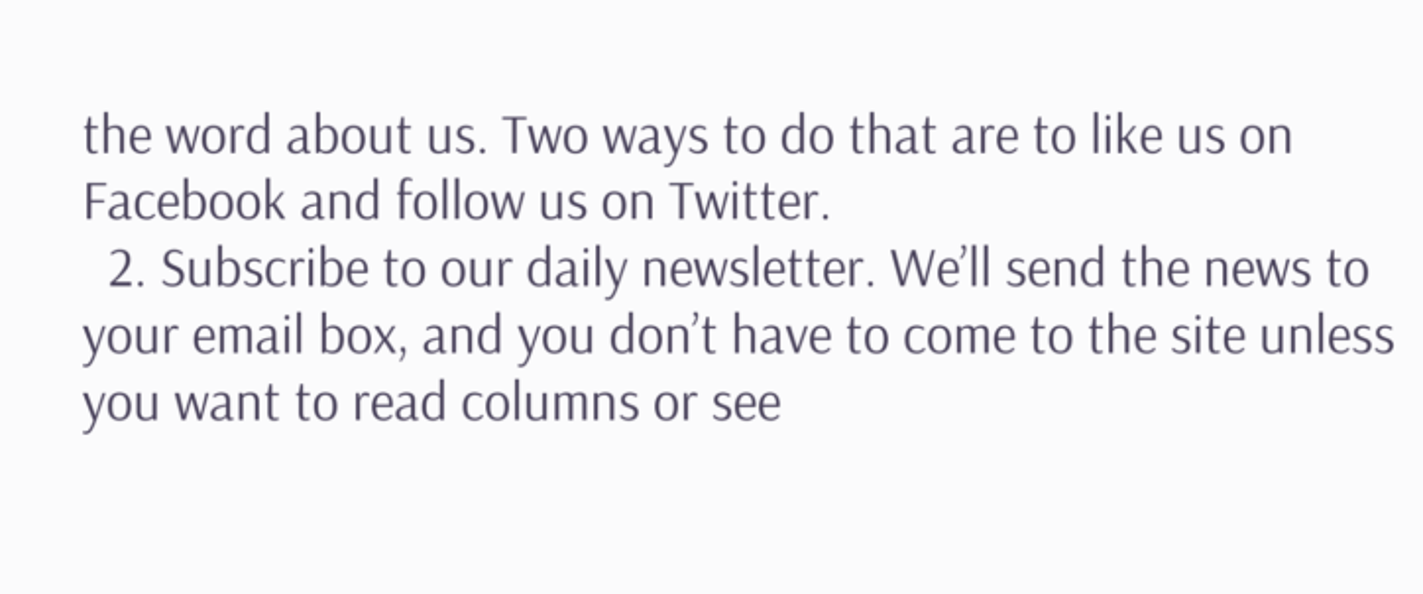the word about us. Two ways to do that are to like us on Facebook and follow us on Twitter.
  2. Subscribe to our daily newsletter. We’ll send the news to your email box, and you don’t have to come to the site unless you want to read columns or see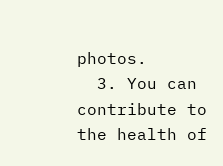photos.
  3. You can contribute to the health of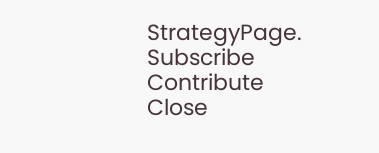StrategyPage.
Subscribe   Contribute   Close